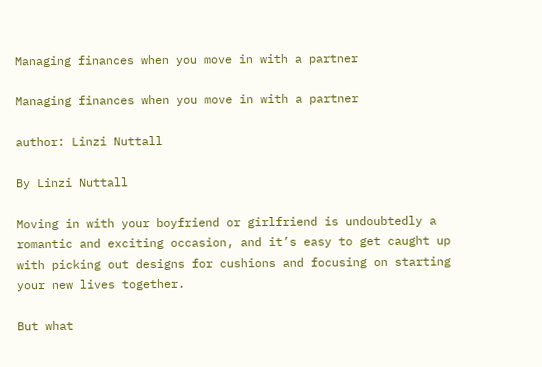Managing finances when you move in with a partner

Managing finances when you move in with a partner

author: Linzi Nuttall

By Linzi Nuttall

Moving in with your boyfriend or girlfriend is undoubtedly a romantic and exciting occasion, and it’s easy to get caught up with picking out designs for cushions and focusing on starting your new lives together.

But what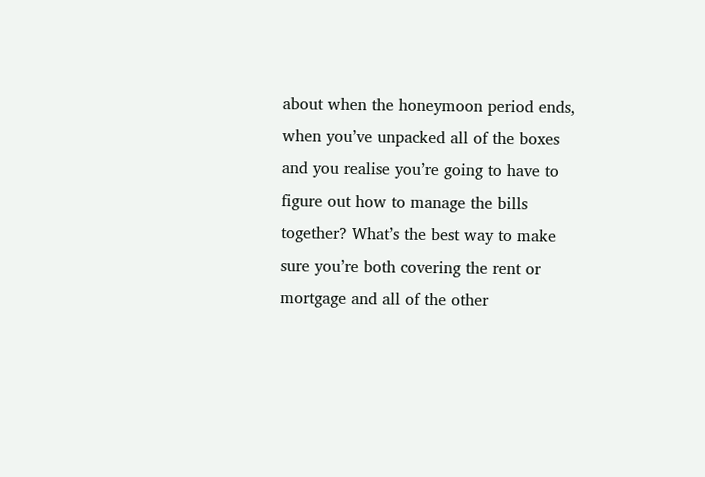about when the honeymoon period ends, when you’ve unpacked all of the boxes and you realise you’re going to have to figure out how to manage the bills together? What’s the best way to make sure you’re both covering the rent or mortgage and all of the other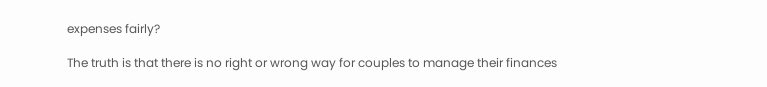expenses fairly?

The truth is that there is no right or wrong way for couples to manage their finances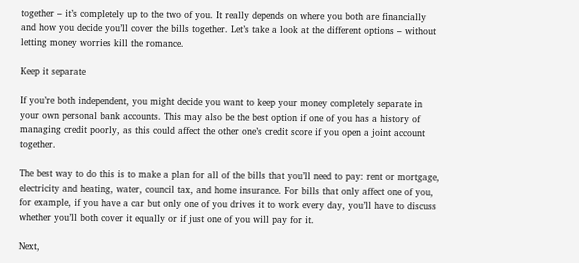together – it’s completely up to the two of you. It really depends on where you both are financially and how you decide you’ll cover the bills together. Let’s take a look at the different options – without letting money worries kill the romance.

Keep it separate

If you’re both independent, you might decide you want to keep your money completely separate in your own personal bank accounts. This may also be the best option if one of you has a history of managing credit poorly, as this could affect the other one’s credit score if you open a joint account together.

The best way to do this is to make a plan for all of the bills that you’ll need to pay: rent or mortgage, electricity and heating, water, council tax, and home insurance. For bills that only affect one of you, for example, if you have a car but only one of you drives it to work every day, you’ll have to discuss whether you’ll both cover it equally or if just one of you will pay for it.

Next,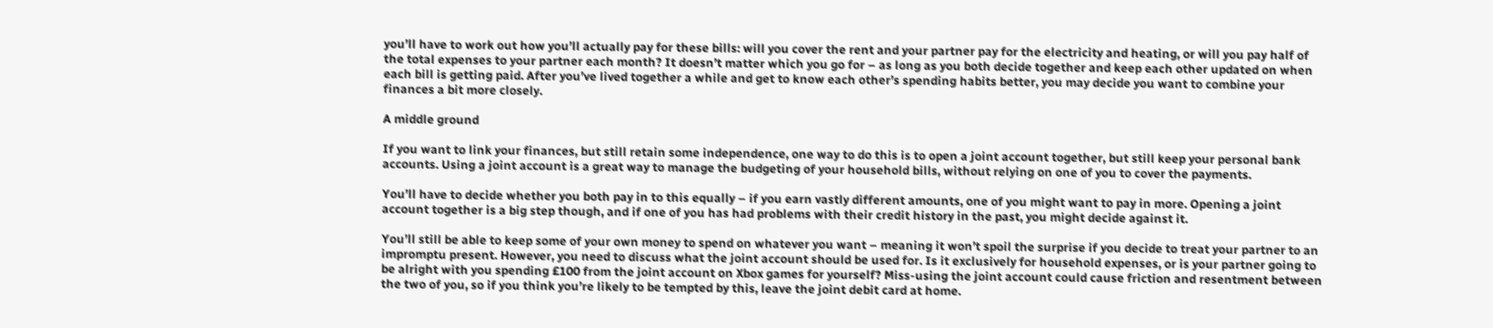you’ll have to work out how you’ll actually pay for these bills: will you cover the rent and your partner pay for the electricity and heating, or will you pay half of the total expenses to your partner each month? It doesn’t matter which you go for – as long as you both decide together and keep each other updated on when each bill is getting paid. After you’ve lived together a while and get to know each other’s spending habits better, you may decide you want to combine your finances a bit more closely.

A middle ground

If you want to link your finances, but still retain some independence, one way to do this is to open a joint account together, but still keep your personal bank accounts. Using a joint account is a great way to manage the budgeting of your household bills, without relying on one of you to cover the payments.

You’ll have to decide whether you both pay in to this equally – if you earn vastly different amounts, one of you might want to pay in more. Opening a joint account together is a big step though, and if one of you has had problems with their credit history in the past, you might decide against it.

You’ll still be able to keep some of your own money to spend on whatever you want – meaning it won’t spoil the surprise if you decide to treat your partner to an impromptu present. However, you need to discuss what the joint account should be used for. Is it exclusively for household expenses, or is your partner going to be alright with you spending £100 from the joint account on Xbox games for yourself? Miss-using the joint account could cause friction and resentment between the two of you, so if you think you’re likely to be tempted by this, leave the joint debit card at home.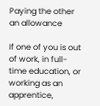Paying the other an allowance

If one of you is out of work, in full-time education, or working as an apprentice,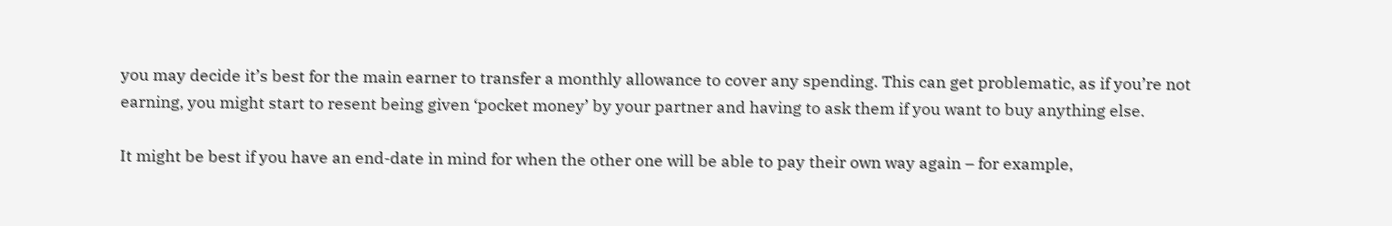you may decide it’s best for the main earner to transfer a monthly allowance to cover any spending. This can get problematic, as if you’re not earning, you might start to resent being given ‘pocket money’ by your partner and having to ask them if you want to buy anything else.

It might be best if you have an end-date in mind for when the other one will be able to pay their own way again – for example,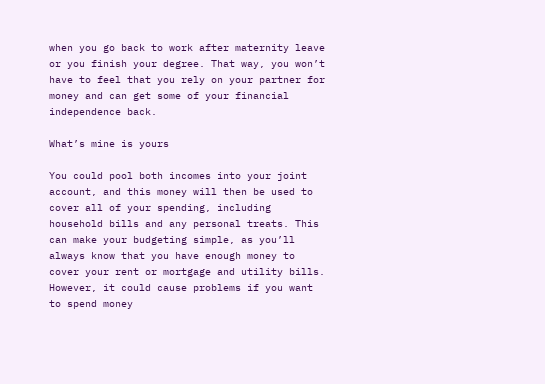when you go back to work after maternity leave or you finish your degree. That way, you won’t have to feel that you rely on your partner for money and can get some of your financial independence back.

What’s mine is yours

You could pool both incomes into your joint account, and this money will then be used to cover all of your spending, including household bills and any personal treats. This can make your budgeting simple, as you’ll always know that you have enough money to cover your rent or mortgage and utility bills. However, it could cause problems if you want to spend money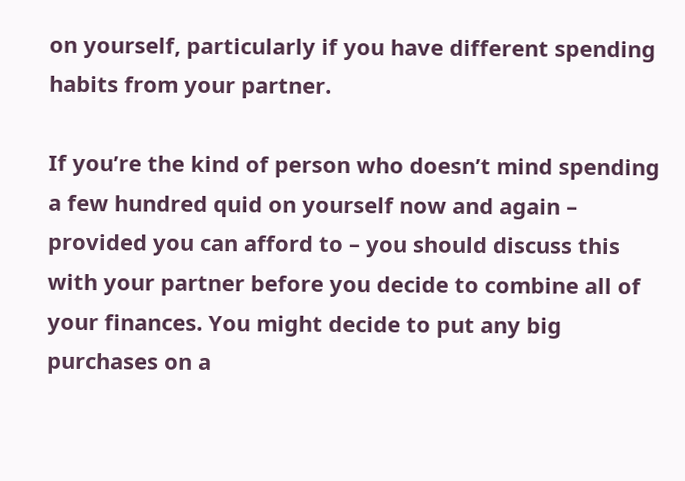on yourself, particularly if you have different spending habits from your partner.

If you’re the kind of person who doesn’t mind spending a few hundred quid on yourself now and again – provided you can afford to – you should discuss this with your partner before you decide to combine all of your finances. You might decide to put any big purchases on a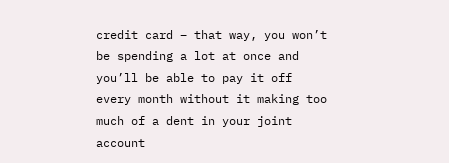credit card – that way, you won’t be spending a lot at once and you’ll be able to pay it off every month without it making too much of a dent in your joint account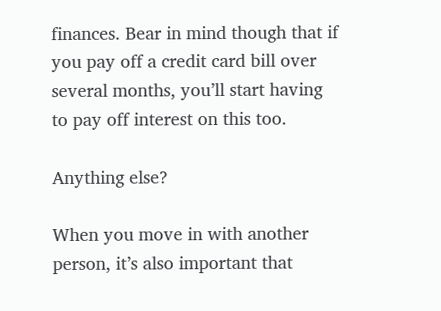finances. Bear in mind though that if you pay off a credit card bill over several months, you’ll start having to pay off interest on this too.

Anything else?

When you move in with another person, it’s also important that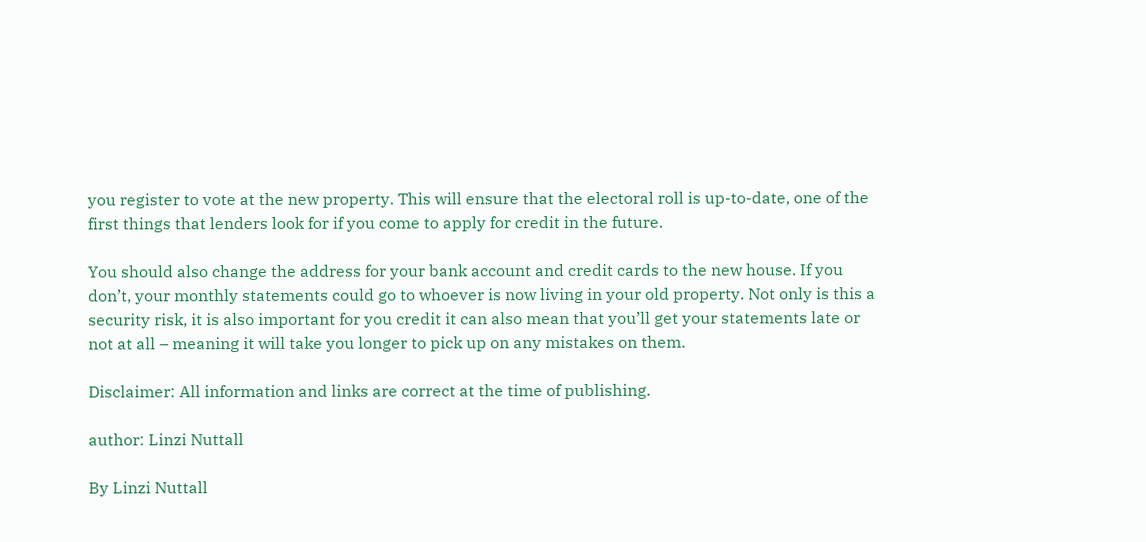you register to vote at the new property. This will ensure that the electoral roll is up-to-date, one of the first things that lenders look for if you come to apply for credit in the future.

You should also change the address for your bank account and credit cards to the new house. If you don’t, your monthly statements could go to whoever is now living in your old property. Not only is this a security risk, it is also important for you credit it can also mean that you’ll get your statements late or not at all – meaning it will take you longer to pick up on any mistakes on them.

Disclaimer: All information and links are correct at the time of publishing.

author: Linzi Nuttall

By Linzi Nuttall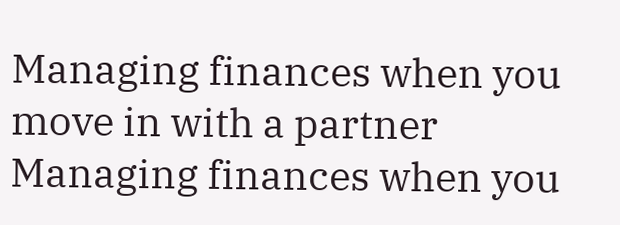Managing finances when you move in with a partner Managing finances when you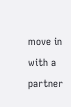move in with a partner